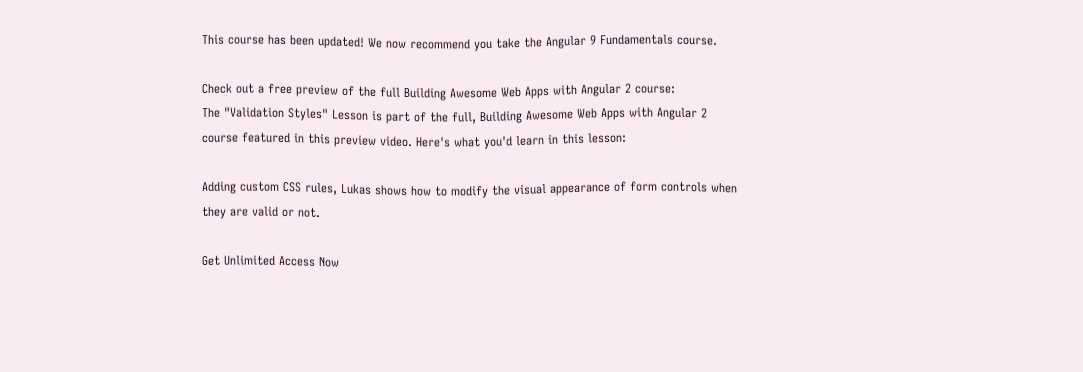This course has been updated! We now recommend you take the Angular 9 Fundamentals course.

Check out a free preview of the full Building Awesome Web Apps with Angular 2 course:
The "Validation Styles" Lesson is part of the full, Building Awesome Web Apps with Angular 2 course featured in this preview video. Here's what you'd learn in this lesson:

Adding custom CSS rules, Lukas shows how to modify the visual appearance of form controls when they are valid or not.

Get Unlimited Access Now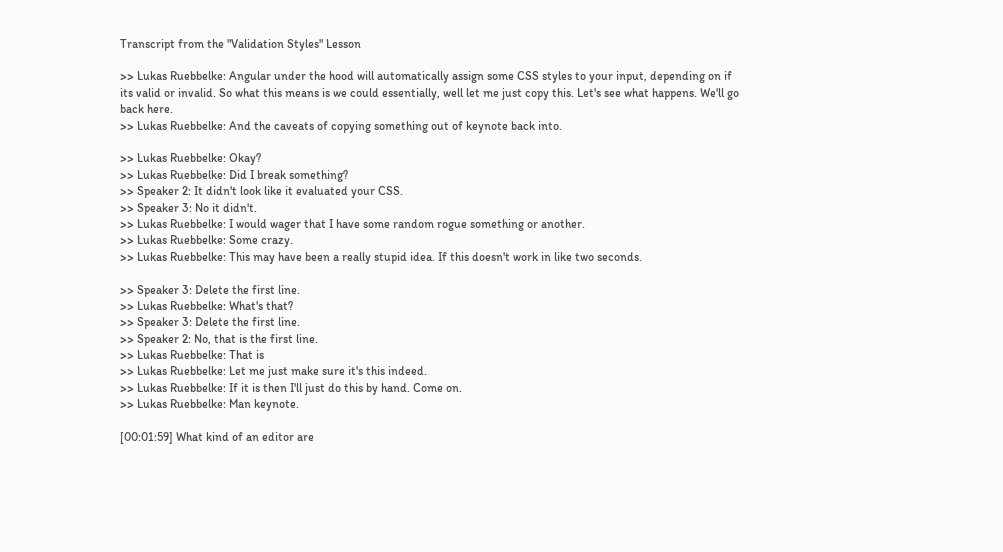Transcript from the "Validation Styles" Lesson

>> Lukas Ruebbelke: Angular under the hood will automatically assign some CSS styles to your input, depending on if its valid or invalid. So what this means is we could essentially, well let me just copy this. Let's see what happens. We'll go back here.
>> Lukas Ruebbelke: And the caveats of copying something out of keynote back into.

>> Lukas Ruebbelke: Okay?
>> Lukas Ruebbelke: Did I break something?
>> Speaker 2: It didn't look like it evaluated your CSS.
>> Speaker 3: No it didn't.
>> Lukas Ruebbelke: I would wager that I have some random rogue something or another.
>> Lukas Ruebbelke: Some crazy.
>> Lukas Ruebbelke: This may have been a really stupid idea. If this doesn't work in like two seconds.

>> Speaker 3: Delete the first line.
>> Lukas Ruebbelke: What's that?
>> Speaker 3: Delete the first line.
>> Speaker 2: No, that is the first line.
>> Lukas Ruebbelke: That is
>> Lukas Ruebbelke: Let me just make sure it's this indeed.
>> Lukas Ruebbelke: If it is then I'll just do this by hand. Come on.
>> Lukas Ruebbelke: Man keynote.

[00:01:59] What kind of an editor are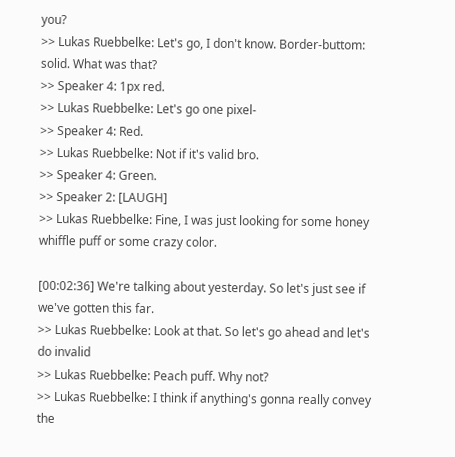you?
>> Lukas Ruebbelke: Let's go, I don't know. Border-buttom: solid. What was that?
>> Speaker 4: 1px red.
>> Lukas Ruebbelke: Let's go one pixel-
>> Speaker 4: Red.
>> Lukas Ruebbelke: Not if it's valid bro.
>> Speaker 4: Green.
>> Speaker 2: [LAUGH]
>> Lukas Ruebbelke: Fine, I was just looking for some honey whiffle puff or some crazy color.

[00:02:36] We're talking about yesterday. So let's just see if we've gotten this far.
>> Lukas Ruebbelke: Look at that. So let's go ahead and let's do invalid
>> Lukas Ruebbelke: Peach puff. Why not?
>> Lukas Ruebbelke: I think if anything's gonna really convey the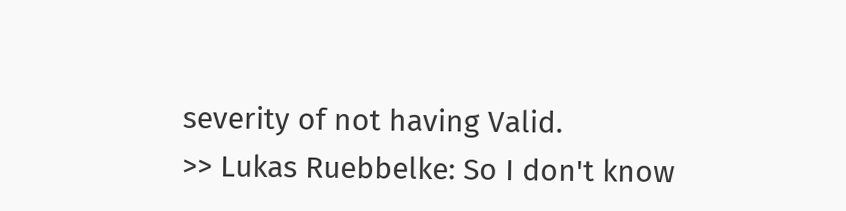severity of not having Valid.
>> Lukas Ruebbelke: So I don't know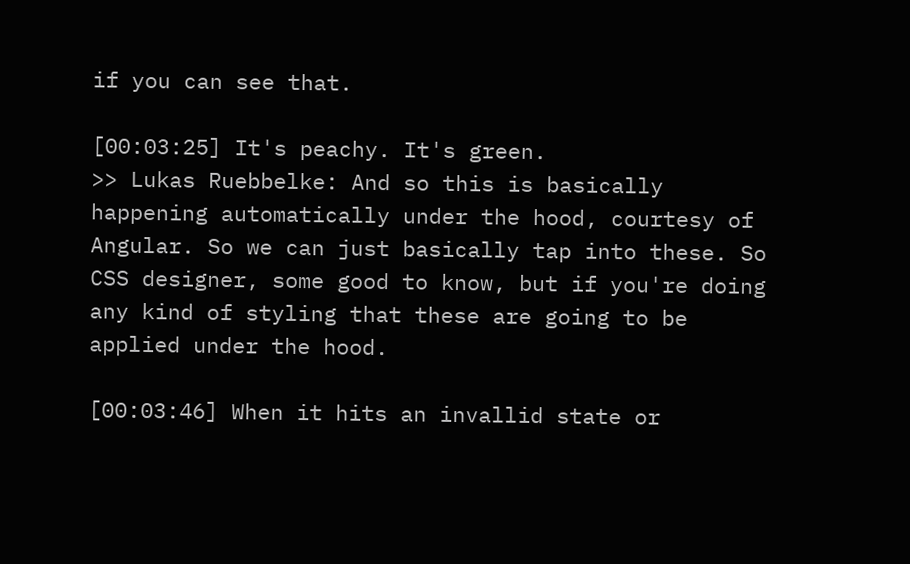if you can see that.

[00:03:25] It's peachy. It's green.
>> Lukas Ruebbelke: And so this is basically happening automatically under the hood, courtesy of Angular. So we can just basically tap into these. So CSS designer, some good to know, but if you're doing any kind of styling that these are going to be applied under the hood.

[00:03:46] When it hits an invallid state or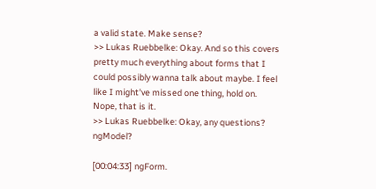a valid state. Make sense?
>> Lukas Ruebbelke: Okay. And so this covers pretty much everything about forms that I could possibly wanna talk about maybe. I feel like I might've missed one thing, hold on. Nope, that is it.
>> Lukas Ruebbelke: Okay, any questions? ngModel?

[00:04:33] ngForm.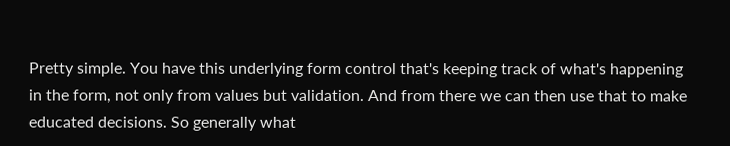Pretty simple. You have this underlying form control that's keeping track of what's happening in the form, not only from values but validation. And from there we can then use that to make educated decisions. So generally what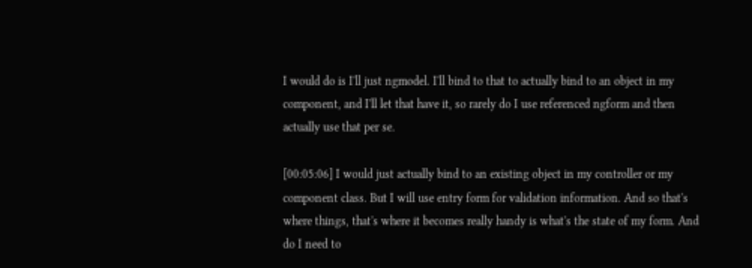I would do is I'll just ngmodel. I'll bind to that to actually bind to an object in my component, and I'll let that have it, so rarely do I use referenced ngform and then actually use that per se.

[00:05:06] I would just actually bind to an existing object in my controller or my component class. But I will use entry form for validation information. And so that's where things, that's where it becomes really handy is what's the state of my form. And do I need to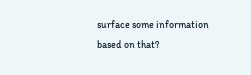surface some information based on that?